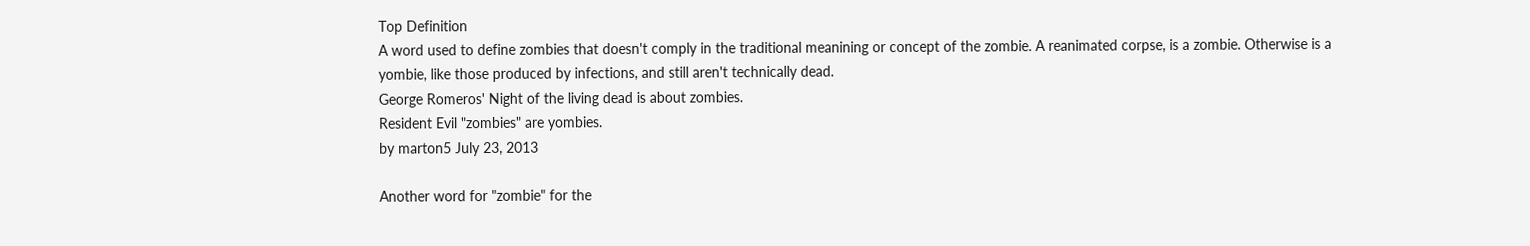Top Definition
A word used to define zombies that doesn't comply in the traditional meanining or concept of the zombie. A reanimated corpse, is a zombie. Otherwise is a yombie, like those produced by infections, and still aren't technically dead.
George Romeros' Night of the living dead is about zombies.
Resident Evil "zombies" are yombies.
by marton5 July 23, 2013

Another word for "zombie" for the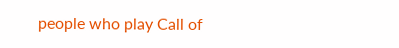people who play Call of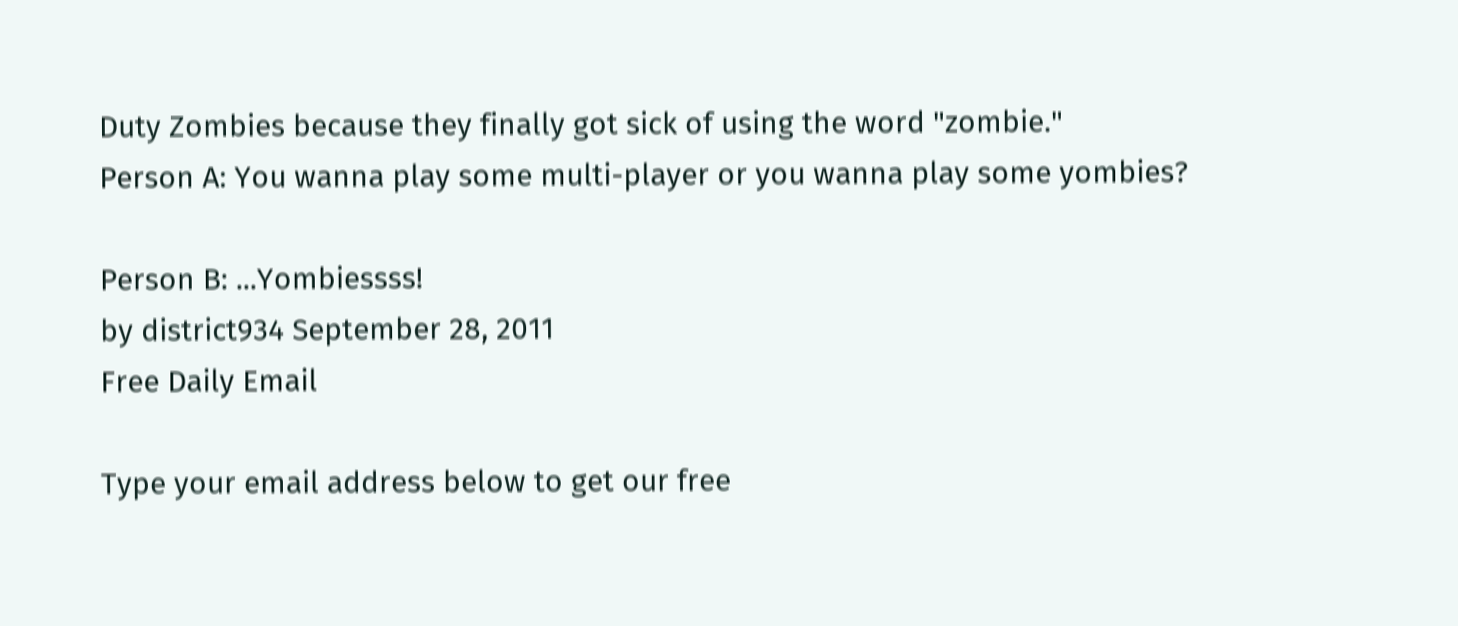Duty Zombies because they finally got sick of using the word "zombie."
Person A: You wanna play some multi-player or you wanna play some yombies?

Person B: ...Yombiessss!
by district934 September 28, 2011
Free Daily Email

Type your email address below to get our free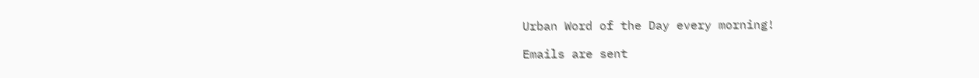Urban Word of the Day every morning!

Emails are sent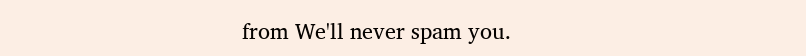from We'll never spam you.